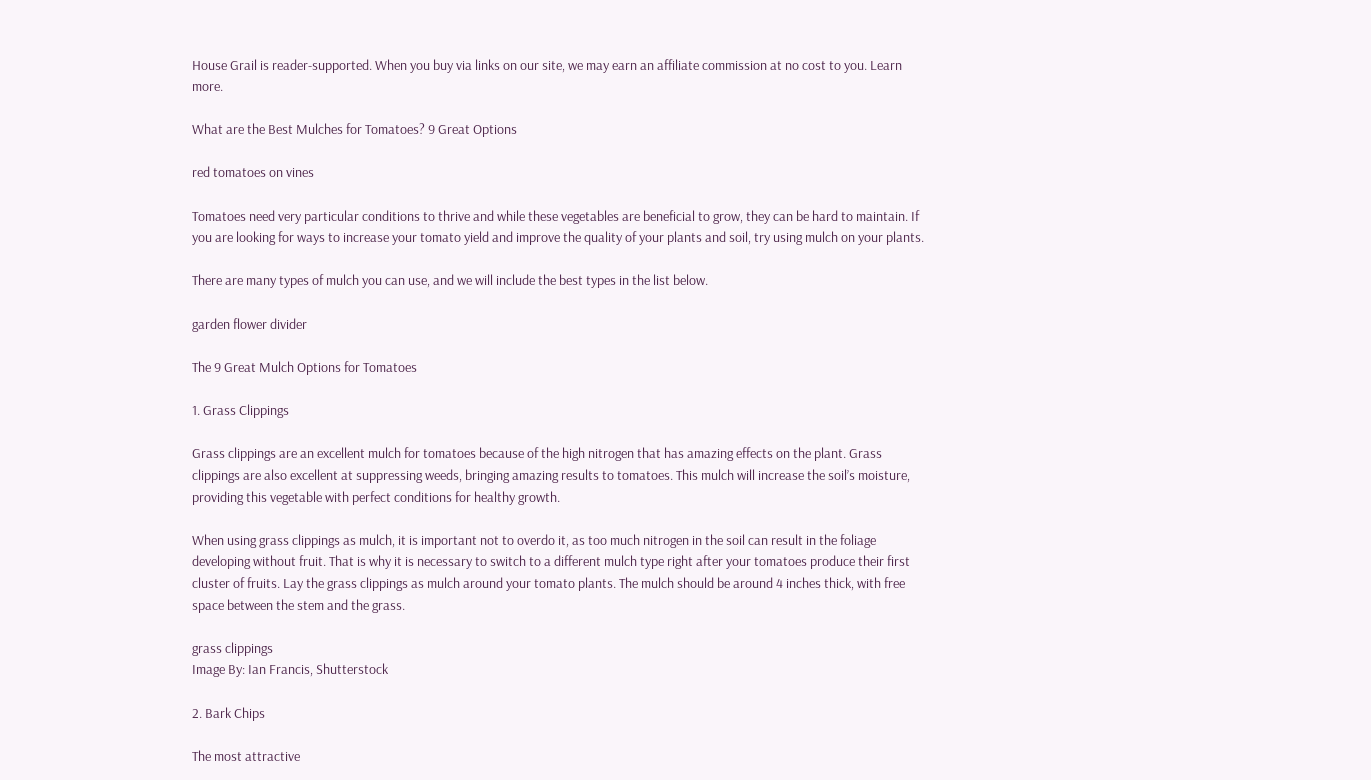House Grail is reader-supported. When you buy via links on our site, we may earn an affiliate commission at no cost to you. Learn more.

What are the Best Mulches for Tomatoes? 9 Great Options

red tomatoes on vines

Tomatoes need very particular conditions to thrive and while these vegetables are beneficial to grow, they can be hard to maintain. If you are looking for ways to increase your tomato yield and improve the quality of your plants and soil, try using mulch on your plants.

There are many types of mulch you can use, and we will include the best types in the list below.

garden flower divider

The 9 Great Mulch Options for Tomatoes

1. Grass Clippings

Grass clippings are an excellent mulch for tomatoes because of the high nitrogen that has amazing effects on the plant. Grass clippings are also excellent at suppressing weeds, bringing amazing results to tomatoes. This mulch will increase the soil’s moisture, providing this vegetable with perfect conditions for healthy growth.

When using grass clippings as mulch, it is important not to overdo it, as too much nitrogen in the soil can result in the foliage developing without fruit. That is why it is necessary to switch to a different mulch type right after your tomatoes produce their first cluster of fruits. Lay the grass clippings as mulch around your tomato plants. The mulch should be around 4 inches thick, with free space between the stem and the grass.

grass clippings
Image By: Ian Francis, Shutterstock

2. Bark Chips

The most attractive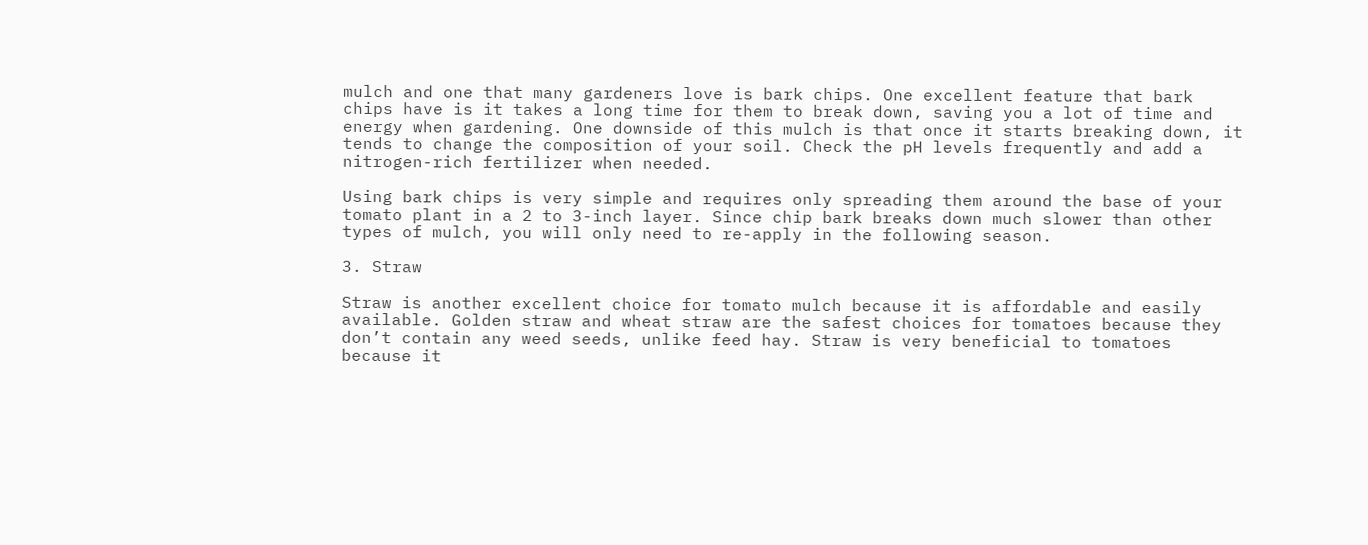mulch and one that many gardeners love is bark chips. One excellent feature that bark chips have is it takes a long time for them to break down, saving you a lot of time and energy when gardening. One downside of this mulch is that once it starts breaking down, it tends to change the composition of your soil. Check the pH levels frequently and add a nitrogen-rich fertilizer when needed.

Using bark chips is very simple and requires only spreading them around the base of your tomato plant in a 2 to 3-inch layer. Since chip bark breaks down much slower than other types of mulch, you will only need to re-apply in the following season.

3. Straw

Straw is another excellent choice for tomato mulch because it is affordable and easily available. Golden straw and wheat straw are the safest choices for tomatoes because they don’t contain any weed seeds, unlike feed hay. Straw is very beneficial to tomatoes because it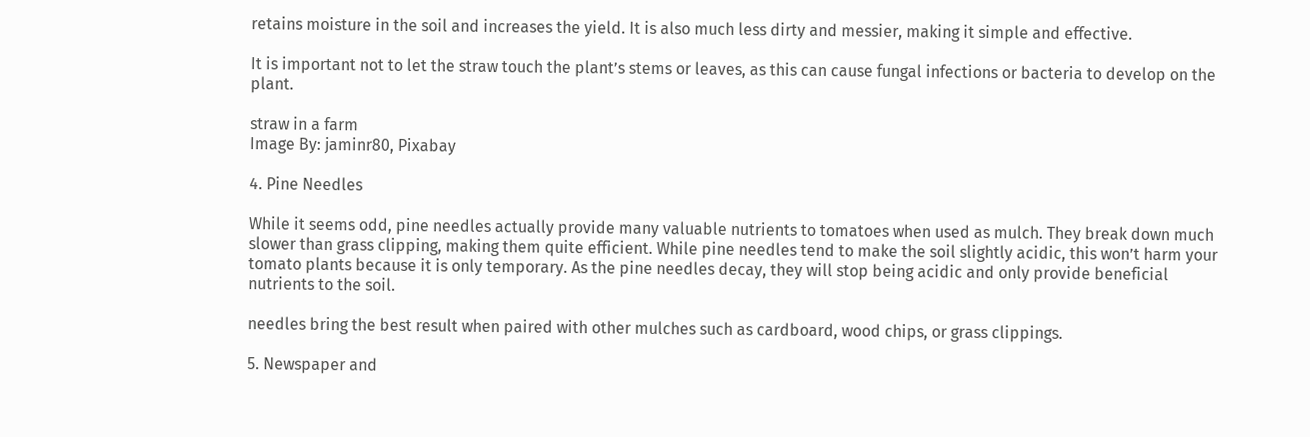retains moisture in the soil and increases the yield. It is also much less dirty and messier, making it simple and effective.

It is important not to let the straw touch the plant’s stems or leaves, as this can cause fungal infections or bacteria to develop on the plant.

straw in a farm
Image By: jaminr80, Pixabay

4. Pine Needles

While it seems odd, pine needles actually provide many valuable nutrients to tomatoes when used as mulch. They break down much slower than grass clipping, making them quite efficient. While pine needles tend to make the soil slightly acidic, this won’t harm your tomato plants because it is only temporary. As the pine needles decay, they will stop being acidic and only provide beneficial nutrients to the soil.

needles bring the best result when paired with other mulches such as cardboard, wood chips, or grass clippings.

5. Newspaper and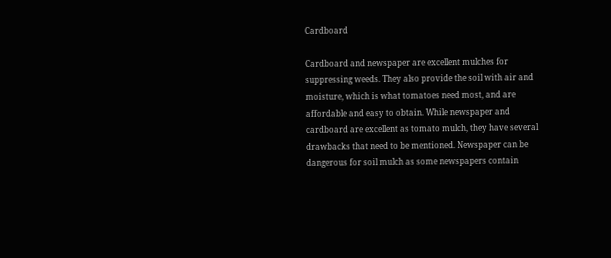Cardboard

Cardboard and newspaper are excellent mulches for suppressing weeds. They also provide the soil with air and moisture, which is what tomatoes need most, and are affordable and easy to obtain. While newspaper and cardboard are excellent as tomato mulch, they have several drawbacks that need to be mentioned. Newspaper can be dangerous for soil mulch as some newspapers contain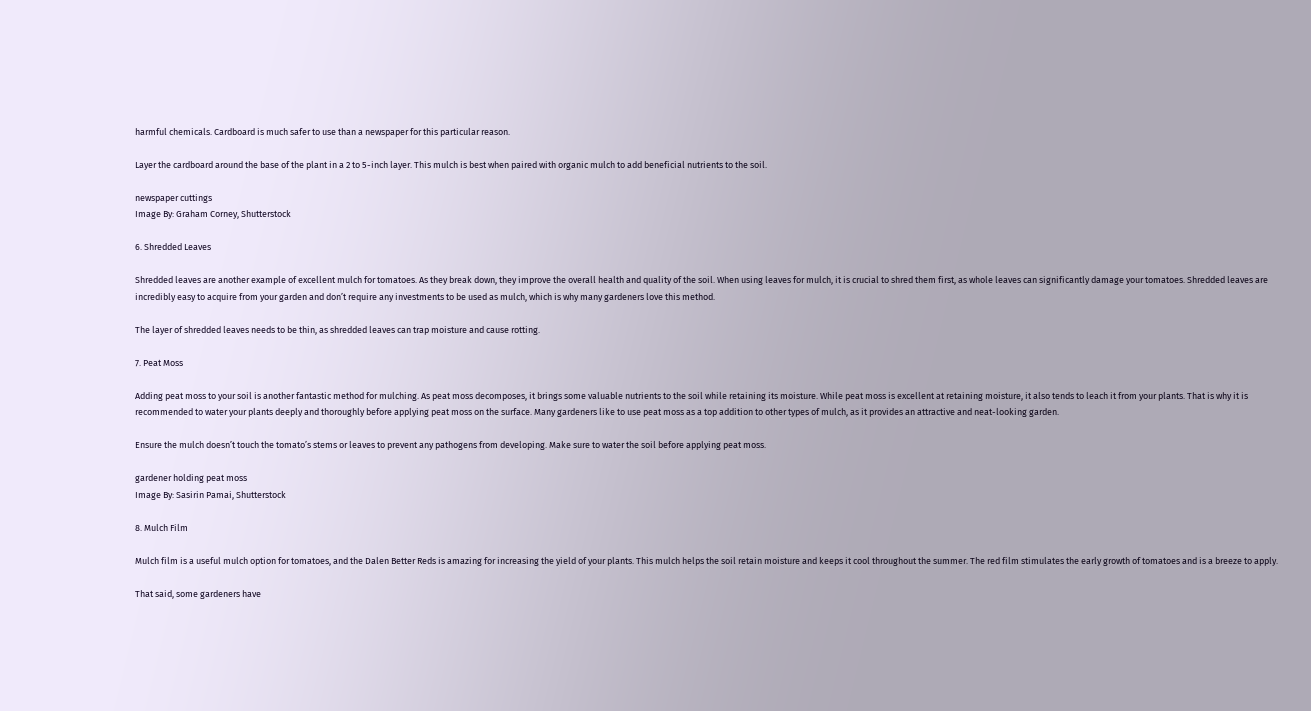harmful chemicals. Cardboard is much safer to use than a newspaper for this particular reason.

Layer the cardboard around the base of the plant in a 2 to 5-inch layer. This mulch is best when paired with organic mulch to add beneficial nutrients to the soil.

newspaper cuttings
Image By: Graham Corney, Shutterstock

6. Shredded Leaves

Shredded leaves are another example of excellent mulch for tomatoes. As they break down, they improve the overall health and quality of the soil. When using leaves for mulch, it is crucial to shred them first, as whole leaves can significantly damage your tomatoes. Shredded leaves are incredibly easy to acquire from your garden and don’t require any investments to be used as mulch, which is why many gardeners love this method.

The layer of shredded leaves needs to be thin, as shredded leaves can trap moisture and cause rotting.

7. Peat Moss

Adding peat moss to your soil is another fantastic method for mulching. As peat moss decomposes, it brings some valuable nutrients to the soil while retaining its moisture. While peat moss is excellent at retaining moisture, it also tends to leach it from your plants. That is why it is recommended to water your plants deeply and thoroughly before applying peat moss on the surface. Many gardeners like to use peat moss as a top addition to other types of mulch, as it provides an attractive and neat-looking garden.

Ensure the mulch doesn’t touch the tomato’s stems or leaves to prevent any pathogens from developing. Make sure to water the soil before applying peat moss.

gardener holding peat moss
Image By: Sasirin Pamai, Shutterstock

8. Mulch Film

Mulch film is a useful mulch option for tomatoes, and the Dalen Better Reds is amazing for increasing the yield of your plants. This mulch helps the soil retain moisture and keeps it cool throughout the summer. The red film stimulates the early growth of tomatoes and is a breeze to apply.

That said, some gardeners have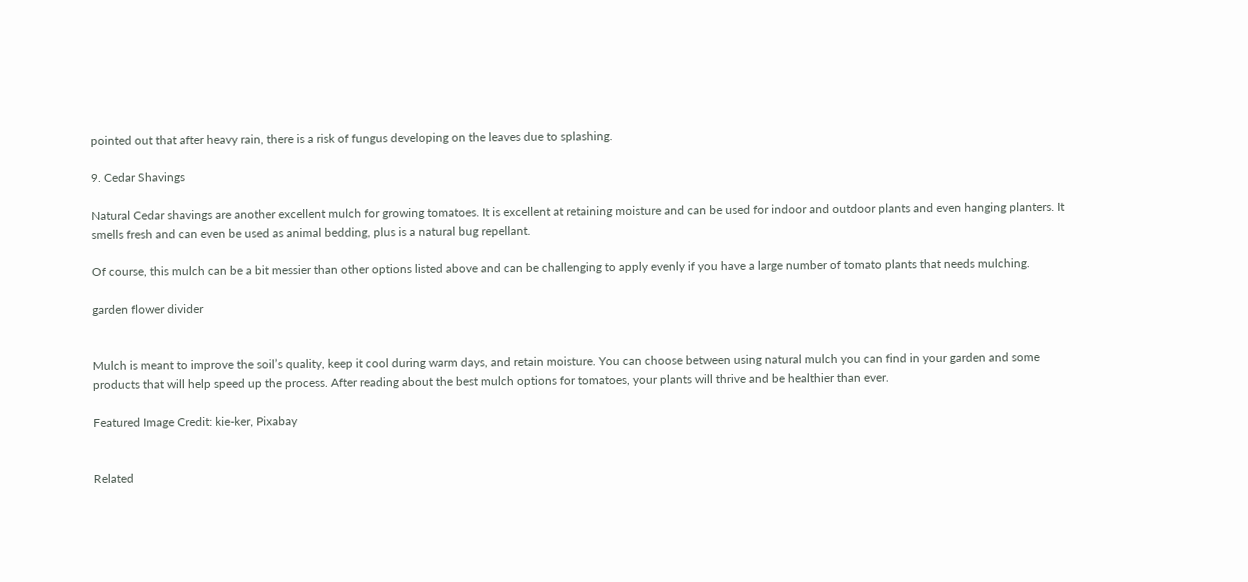pointed out that after heavy rain, there is a risk of fungus developing on the leaves due to splashing.

9. Cedar Shavings

Natural Cedar shavings are another excellent mulch for growing tomatoes. It is excellent at retaining moisture and can be used for indoor and outdoor plants and even hanging planters. It smells fresh and can even be used as animal bedding, plus is a natural bug repellant.

Of course, this mulch can be a bit messier than other options listed above and can be challenging to apply evenly if you have a large number of tomato plants that needs mulching.

garden flower divider


Mulch is meant to improve the soil’s quality, keep it cool during warm days, and retain moisture. You can choose between using natural mulch you can find in your garden and some products that will help speed up the process. After reading about the best mulch options for tomatoes, your plants will thrive and be healthier than ever.

Featured Image Credit: kie-ker, Pixabay


Related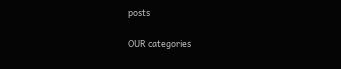posts

OUR categories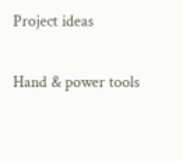Project ideas

Hand & power tools